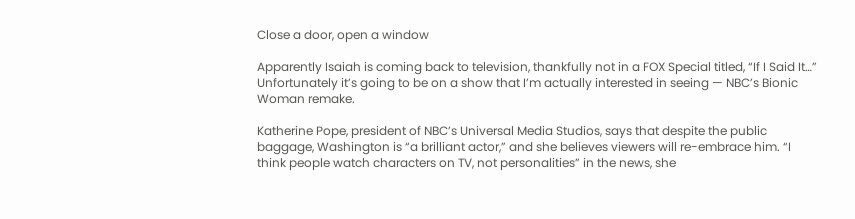Close a door, open a window

Apparently Isaiah is coming back to television, thankfully not in a FOX Special titled, “If I Said It…” Unfortunately it’s going to be on a show that I’m actually interested in seeing — NBC’s Bionic Woman remake.

Katherine Pope, president of NBC’s Universal Media Studios, says that despite the public baggage, Washington is “a brilliant actor,” and she believes viewers will re-embrace him. “I think people watch characters on TV, not personalities” in the news, she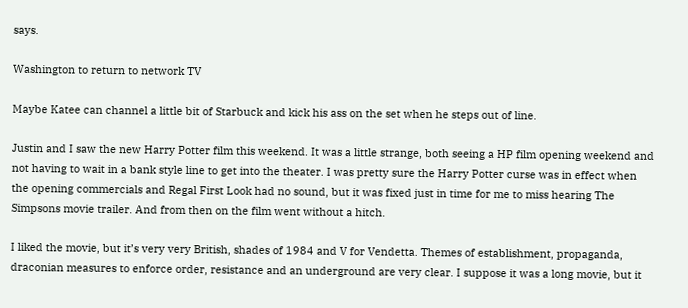says.

Washington to return to network TV

Maybe Katee can channel a little bit of Starbuck and kick his ass on the set when he steps out of line.

Justin and I saw the new Harry Potter film this weekend. It was a little strange, both seeing a HP film opening weekend and not having to wait in a bank style line to get into the theater. I was pretty sure the Harry Potter curse was in effect when the opening commercials and Regal First Look had no sound, but it was fixed just in time for me to miss hearing The Simpsons movie trailer. And from then on the film went without a hitch.

I liked the movie, but it’s very very British, shades of 1984 and V for Vendetta. Themes of establishment, propaganda, draconian measures to enforce order, resistance and an underground are very clear. I suppose it was a long movie, but it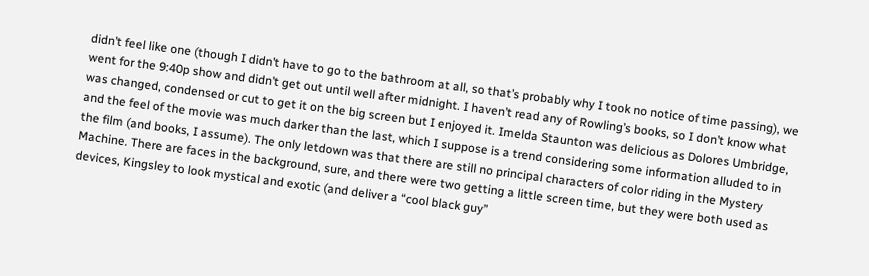didn’t feel like one (though I didn’t have to go to the bathroom at all, so that’s probably why I took no notice of time passing), we went for the 9:40p show and didn’t get out until well after midnight. I haven’t read any of Rowling’s books, so I don’t know what was changed, condensed or cut to get it on the big screen but I enjoyed it. Imelda Staunton was delicious as Dolores Umbridge, and the feel of the movie was much darker than the last, which I suppose is a trend considering some information alluded to in the film (and books, I assume). The only letdown was that there are still no principal characters of color riding in the Mystery Machine. There are faces in the background, sure, and there were two getting a little screen time, but they were both used as devices, Kingsley to look mystical and exotic (and deliver a “cool black guy”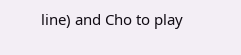line) and Cho to play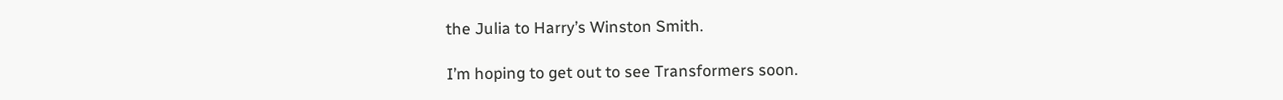the Julia to Harry’s Winston Smith.

I’m hoping to get out to see Transformers soon.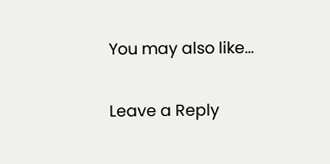You may also like...

Leave a Reply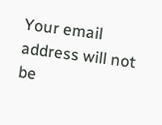Your email address will not be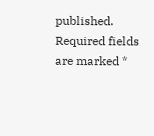published. Required fields are marked *